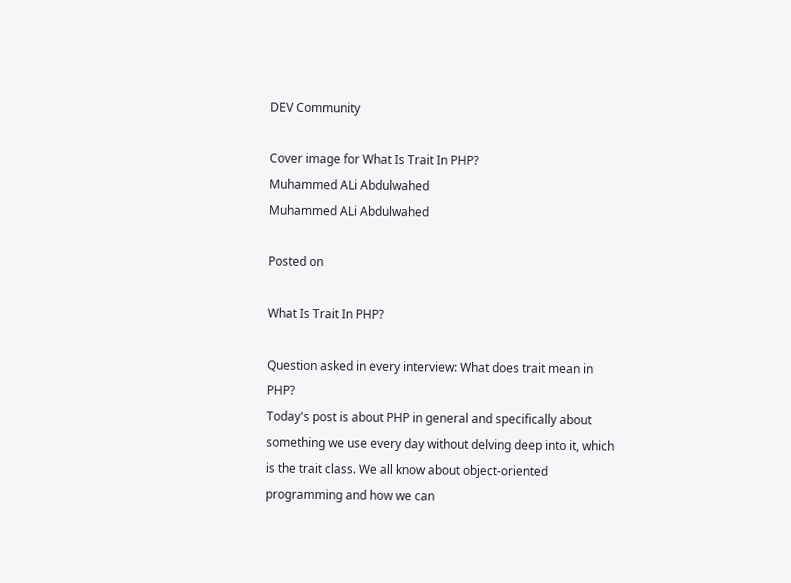DEV Community

Cover image for What Is Trait In PHP?
Muhammed ALi Abdulwahed
Muhammed ALi Abdulwahed

Posted on

What Is Trait In PHP?

Question asked in every interview: What does trait mean in PHP?
Today's post is about PHP in general and specifically about something we use every day without delving deep into it, which is the trait class. We all know about object-oriented programming and how we can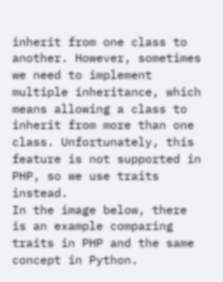inherit from one class to another. However, sometimes we need to implement multiple inheritance, which means allowing a class to inherit from more than one class. Unfortunately, this feature is not supported in PHP, so we use traits instead.
In the image below, there is an example comparing traits in PHP and the same concept in Python.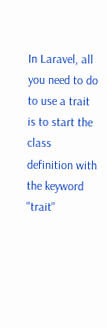In Laravel, all you need to do to use a trait is to start the class definition with the keyword "trait"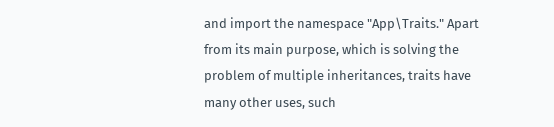and import the namespace "App\Traits." Apart from its main purpose, which is solving the problem of multiple inheritances, traits have many other uses, such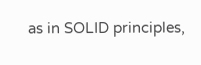as in SOLID principles,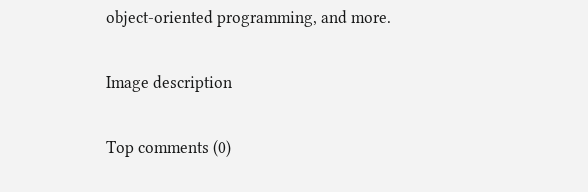object-oriented programming, and more.

Image description

Top comments (0)